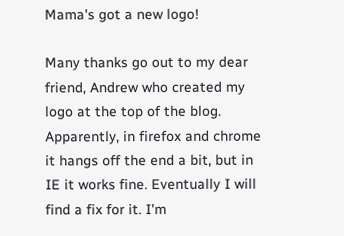Mama's got a new logo!

Many thanks go out to my dear friend, Andrew who created my logo at the top of the blog. Apparently, in firefox and chrome it hangs off the end a bit, but in IE it works fine. Eventually I will find a fix for it. I'm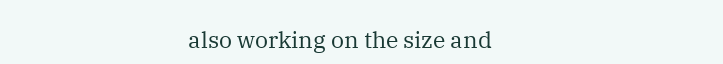also working on the size and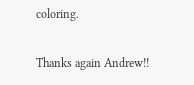coloring.

Thanks again Andrew!!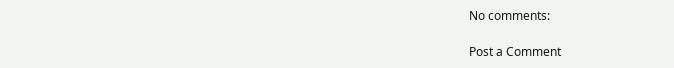No comments:

Post a Comment